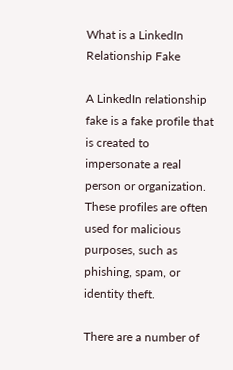What is a LinkedIn Relationship Fake

A LinkedIn relationship fake is a fake profile that is created to impersonate a real person or organization. These profiles are often used for malicious purposes, such as phishing, spam, or identity theft.

There are a number of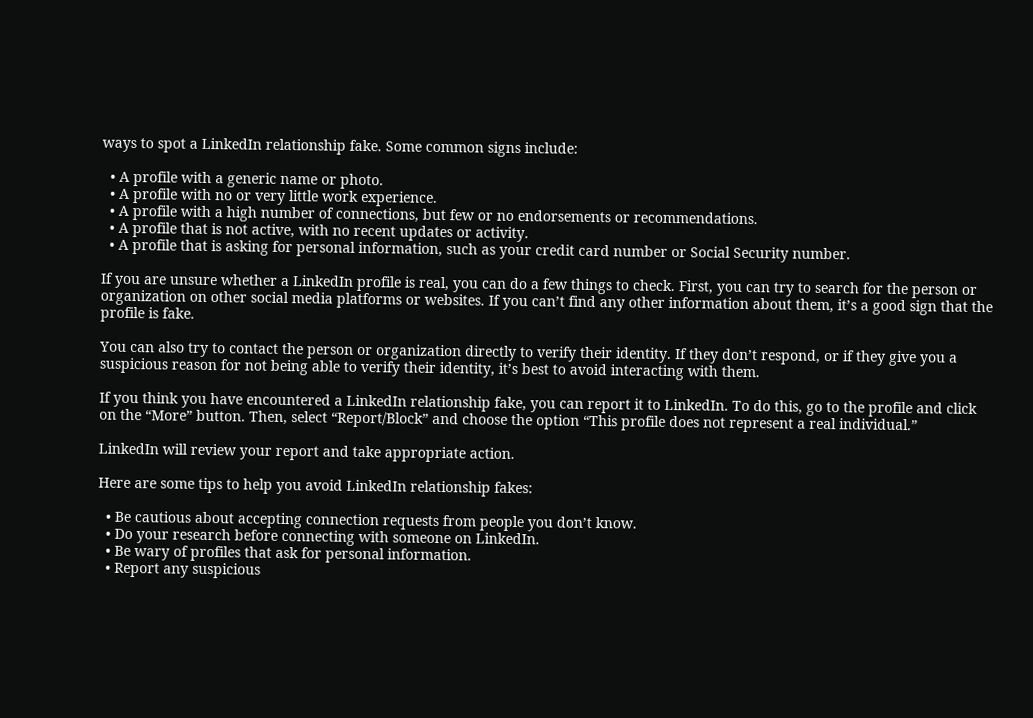ways to spot a LinkedIn relationship fake. Some common signs include:

  • A profile with a generic name or photo.
  • A profile with no or very little work experience.
  • A profile with a high number of connections, but few or no endorsements or recommendations.
  • A profile that is not active, with no recent updates or activity.
  • A profile that is asking for personal information, such as your credit card number or Social Security number.

If you are unsure whether a LinkedIn profile is real, you can do a few things to check. First, you can try to search for the person or organization on other social media platforms or websites. If you can’t find any other information about them, it’s a good sign that the profile is fake.

You can also try to contact the person or organization directly to verify their identity. If they don’t respond, or if they give you a suspicious reason for not being able to verify their identity, it’s best to avoid interacting with them.

If you think you have encountered a LinkedIn relationship fake, you can report it to LinkedIn. To do this, go to the profile and click on the “More” button. Then, select “Report/Block” and choose the option “This profile does not represent a real individual.”

LinkedIn will review your report and take appropriate action.

Here are some tips to help you avoid LinkedIn relationship fakes:

  • Be cautious about accepting connection requests from people you don’t know.
  • Do your research before connecting with someone on LinkedIn.
  • Be wary of profiles that ask for personal information.
  • Report any suspicious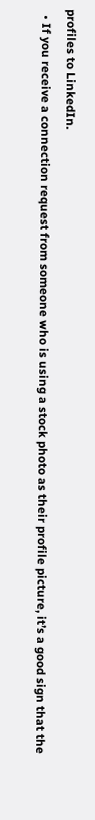profiles to LinkedIn.
  • If you receive a connection request from someone who is using a stock photo as their profile picture, it’s a good sign that the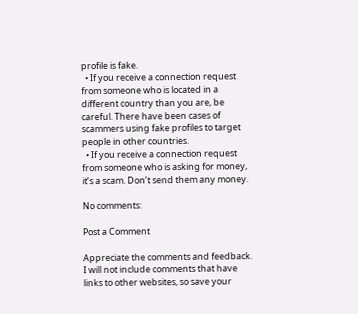profile is fake.
  • If you receive a connection request from someone who is located in a different country than you are, be careful. There have been cases of scammers using fake profiles to target people in other countries.
  • If you receive a connection request from someone who is asking for money, it’s a scam. Don’t send them any money.

No comments:

Post a Comment

Appreciate the comments and feedback. I will not include comments that have links to other websites, so save your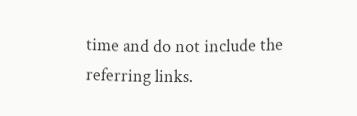time and do not include the referring links.